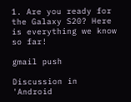1. Are you ready for the Galaxy S20? Here is everything we know so far!

gmail push

Discussion in 'Android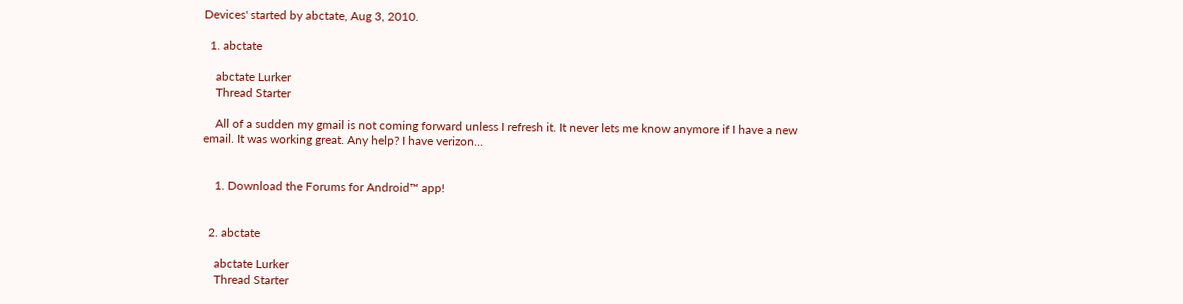Devices' started by abctate, Aug 3, 2010.

  1. abctate

    abctate Lurker
    Thread Starter

    All of a sudden my gmail is not coming forward unless I refresh it. It never lets me know anymore if I have a new email. It was working great. Any help? I have verizon...


    1. Download the Forums for Android™ app!


  2. abctate

    abctate Lurker
    Thread Starter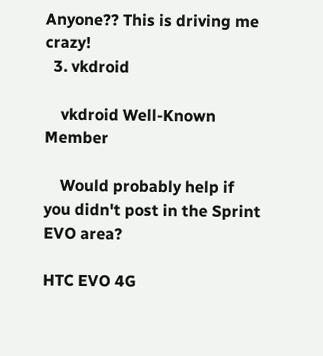Anyone?? This is driving me crazy!
  3. vkdroid

    vkdroid Well-Known Member

    Would probably help if you didn't post in the Sprint EVO area?

HTC EVO 4G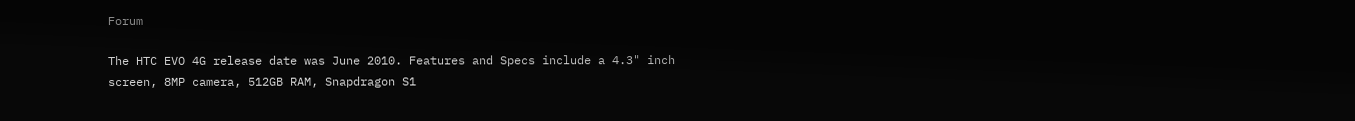Forum

The HTC EVO 4G release date was June 2010. Features and Specs include a 4.3" inch screen, 8MP camera, 512GB RAM, Snapdragon S1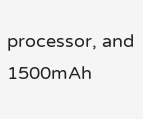processor, and 1500mAh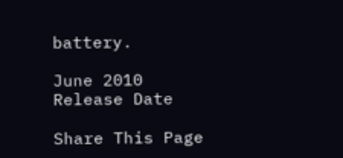battery.

June 2010
Release Date

Share This Page